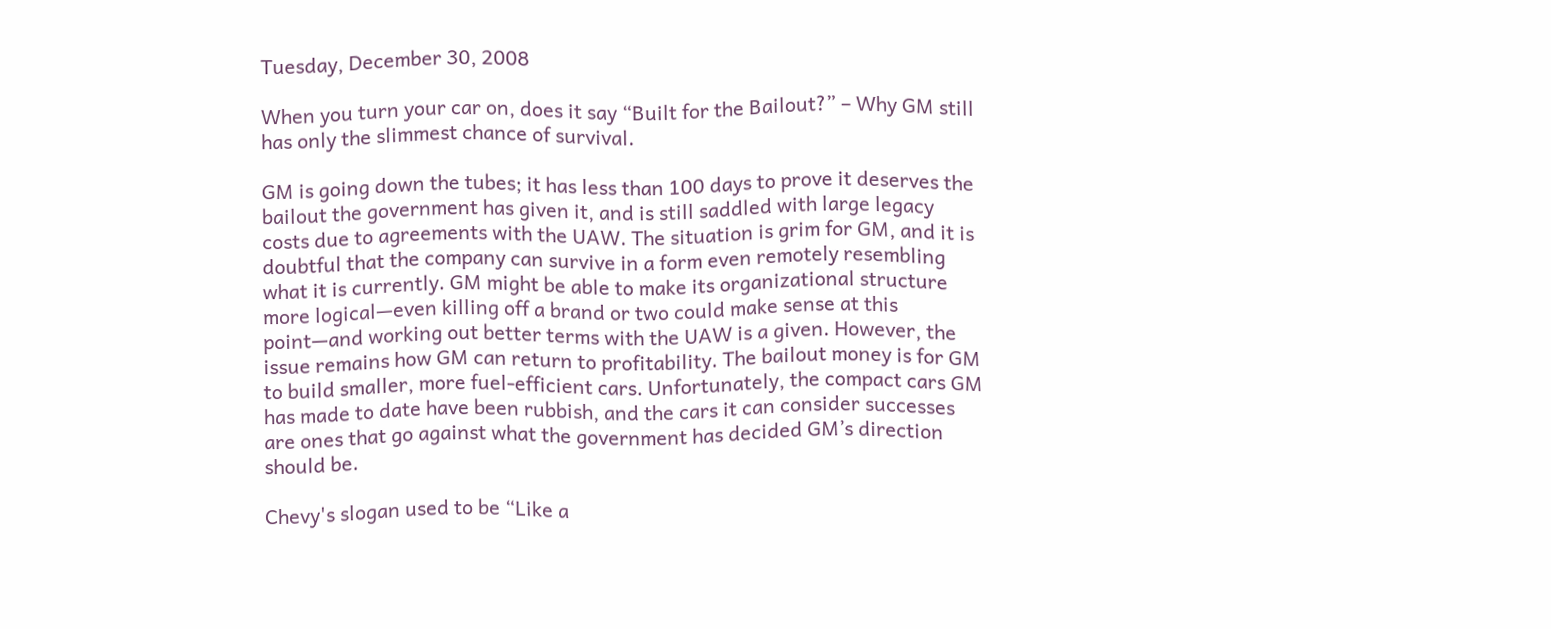Tuesday, December 30, 2008

When you turn your car on, does it say “Built for the Bailout?” – Why GM still has only the slimmest chance of survival.

GM is going down the tubes; it has less than 100 days to prove it deserves the bailout the government has given it, and is still saddled with large legacy costs due to agreements with the UAW. The situation is grim for GM, and it is doubtful that the company can survive in a form even remotely resembling what it is currently. GM might be able to make its organizational structure more logical—even killing off a brand or two could make sense at this point—and working out better terms with the UAW is a given. However, the issue remains how GM can return to profitability. The bailout money is for GM to build smaller, more fuel-efficient cars. Unfortunately, the compact cars GM has made to date have been rubbish, and the cars it can consider successes are ones that go against what the government has decided GM’s direction should be.

Chevy's slogan used to be “Like a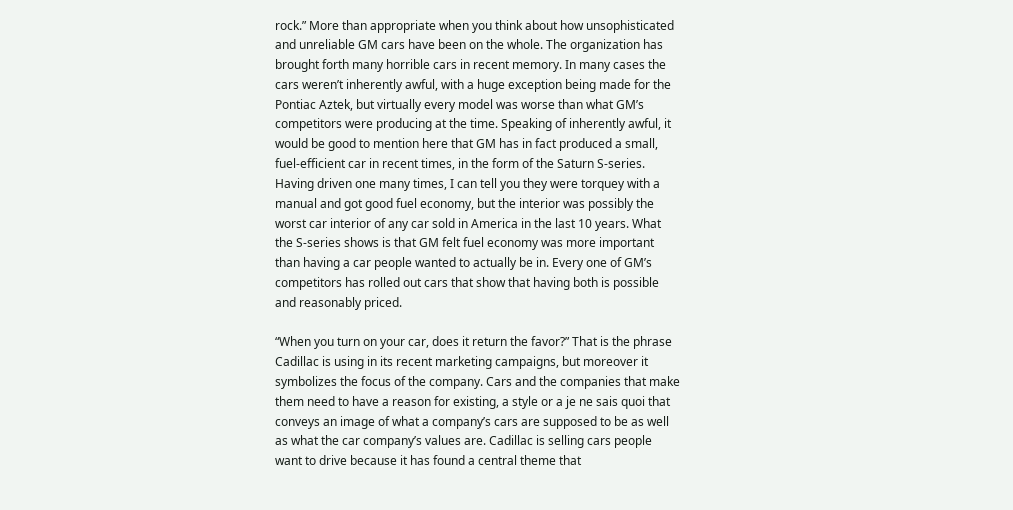rock.” More than appropriate when you think about how unsophisticated and unreliable GM cars have been on the whole. The organization has brought forth many horrible cars in recent memory. In many cases the cars weren’t inherently awful, with a huge exception being made for the Pontiac Aztek, but virtually every model was worse than what GM’s competitors were producing at the time. Speaking of inherently awful, it would be good to mention here that GM has in fact produced a small, fuel-efficient car in recent times, in the form of the Saturn S-series. Having driven one many times, I can tell you they were torquey with a manual and got good fuel economy, but the interior was possibly the worst car interior of any car sold in America in the last 10 years. What the S-series shows is that GM felt fuel economy was more important than having a car people wanted to actually be in. Every one of GM’s competitors has rolled out cars that show that having both is possible and reasonably priced.

“When you turn on your car, does it return the favor?” That is the phrase Cadillac is using in its recent marketing campaigns, but moreover it symbolizes the focus of the company. Cars and the companies that make them need to have a reason for existing, a style or a je ne sais quoi that conveys an image of what a company’s cars are supposed to be as well as what the car company’s values are. Cadillac is selling cars people want to drive because it has found a central theme that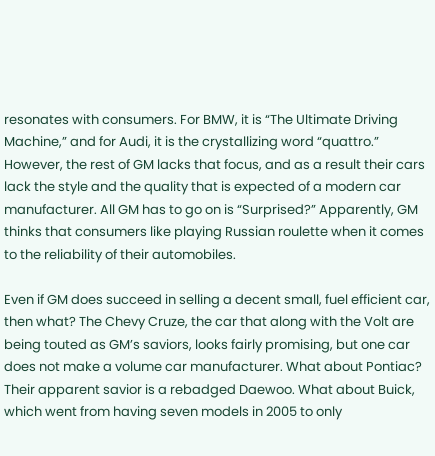resonates with consumers. For BMW, it is “The Ultimate Driving Machine,” and for Audi, it is the crystallizing word “quattro.” However, the rest of GM lacks that focus, and as a result their cars lack the style and the quality that is expected of a modern car manufacturer. All GM has to go on is “Surprised?” Apparently, GM thinks that consumers like playing Russian roulette when it comes to the reliability of their automobiles.

Even if GM does succeed in selling a decent small, fuel efficient car, then what? The Chevy Cruze, the car that along with the Volt are being touted as GM’s saviors, looks fairly promising, but one car does not make a volume car manufacturer. What about Pontiac? Their apparent savior is a rebadged Daewoo. What about Buick, which went from having seven models in 2005 to only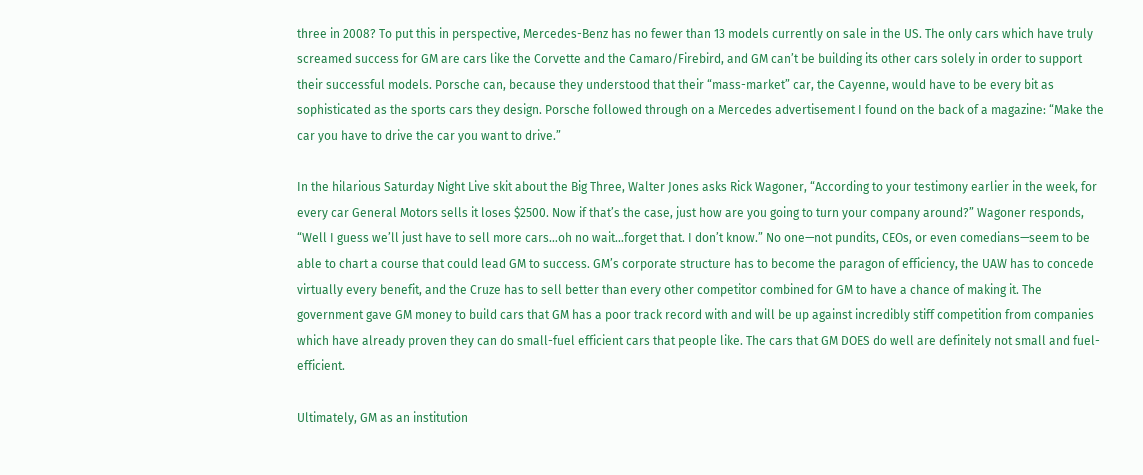three in 2008? To put this in perspective, Mercedes-Benz has no fewer than 13 models currently on sale in the US. The only cars which have truly screamed success for GM are cars like the Corvette and the Camaro/Firebird, and GM can’t be building its other cars solely in order to support their successful models. Porsche can, because they understood that their “mass-market” car, the Cayenne, would have to be every bit as sophisticated as the sports cars they design. Porsche followed through on a Mercedes advertisement I found on the back of a magazine: “Make the car you have to drive the car you want to drive.”

In the hilarious Saturday Night Live skit about the Big Three, Walter Jones asks Rick Wagoner, “According to your testimony earlier in the week, for every car General Motors sells it loses $2500. Now if that’s the case, just how are you going to turn your company around?” Wagoner responds, “Well I guess we’ll just have to sell more cars…oh no wait…forget that. I don’t know.” No one—not pundits, CEOs, or even comedians—seem to be able to chart a course that could lead GM to success. GM’s corporate structure has to become the paragon of efficiency, the UAW has to concede virtually every benefit, and the Cruze has to sell better than every other competitor combined for GM to have a chance of making it. The government gave GM money to build cars that GM has a poor track record with and will be up against incredibly stiff competition from companies which have already proven they can do small-fuel efficient cars that people like. The cars that GM DOES do well are definitely not small and fuel-efficient.

Ultimately, GM as an institution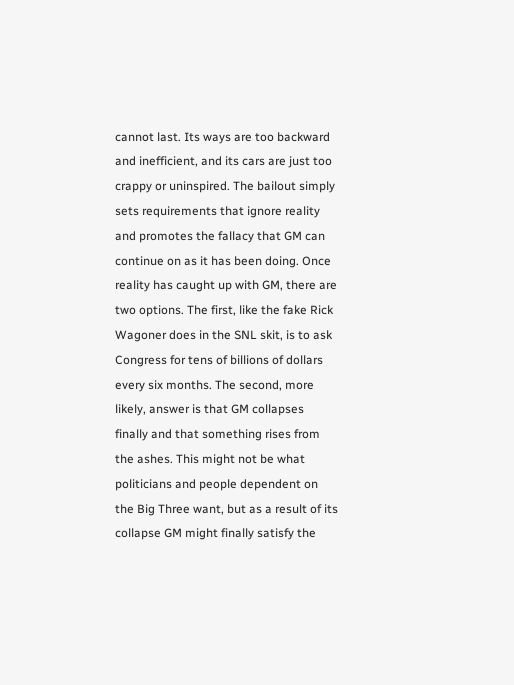cannot last. Its ways are too backward and inefficient, and its cars are just too crappy or uninspired. The bailout simply sets requirements that ignore reality and promotes the fallacy that GM can continue on as it has been doing. Once reality has caught up with GM, there are two options. The first, like the fake Rick Wagoner does in the SNL skit, is to ask Congress for tens of billions of dollars every six months. The second, more likely, answer is that GM collapses finally and that something rises from the ashes. This might not be what politicians and people dependent on the Big Three want, but as a result of its collapse GM might finally satisfy the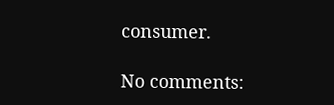consumer.

No comments: